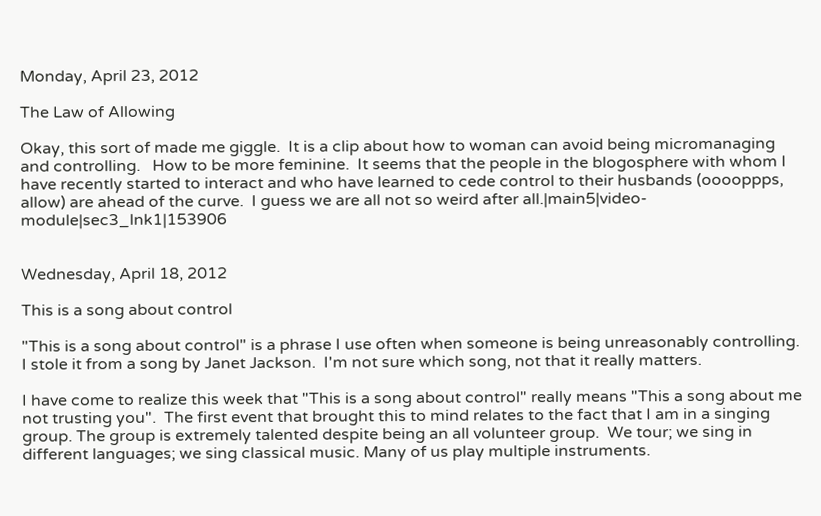Monday, April 23, 2012

The Law of Allowing

Okay, this sort of made me giggle.  It is a clip about how to woman can avoid being micromanaging and controlling.   How to be more feminine.  It seems that the people in the blogosphere with whom I have recently started to interact and who have learned to cede control to their husbands (ooooppps, allow) are ahead of the curve.  I guess we are all not so weird after all.|main5|video-module|sec3_lnk1|153906


Wednesday, April 18, 2012

This is a song about control

"This is a song about control" is a phrase I use often when someone is being unreasonably controlling.  I stole it from a song by Janet Jackson.  I'm not sure which song, not that it really matters.

I have come to realize this week that "This is a song about control" really means "This a song about me not trusting you".  The first event that brought this to mind relates to the fact that I am in a singing group. The group is extremely talented despite being an all volunteer group.  We tour; we sing in different languages; we sing classical music. Many of us play multiple instruments.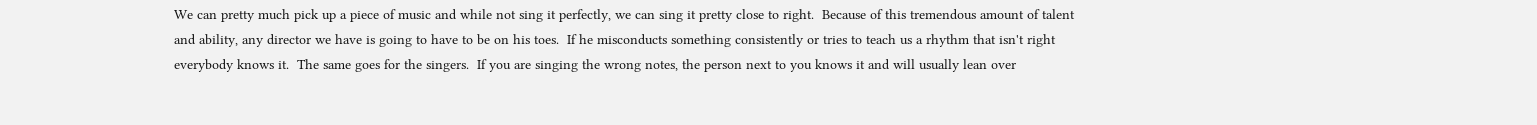We can pretty much pick up a piece of music and while not sing it perfectly, we can sing it pretty close to right.  Because of this tremendous amount of talent and ability, any director we have is going to have to be on his toes.  If he misconducts something consistently or tries to teach us a rhythm that isn't right everybody knows it.  The same goes for the singers.  If you are singing the wrong notes, the person next to you knows it and will usually lean over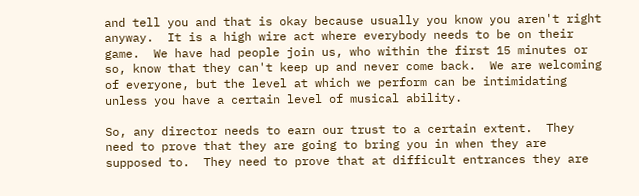and tell you and that is okay because usually you know you aren't right anyway.  It is a high wire act where everybody needs to be on their game.  We have had people join us, who within the first 15 minutes or so, know that they can't keep up and never come back.  We are welcoming of everyone, but the level at which we perform can be intimidating unless you have a certain level of musical ability.

So, any director needs to earn our trust to a certain extent.  They need to prove that they are going to bring you in when they are supposed to.  They need to prove that at difficult entrances they are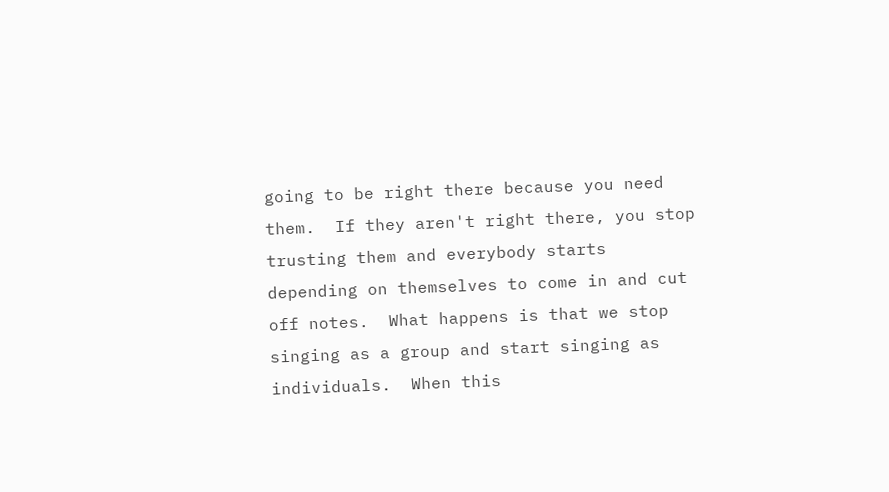going to be right there because you need them.  If they aren't right there, you stop trusting them and everybody starts depending on themselves to come in and cut off notes.  What happens is that we stop singing as a group and start singing as individuals.  When this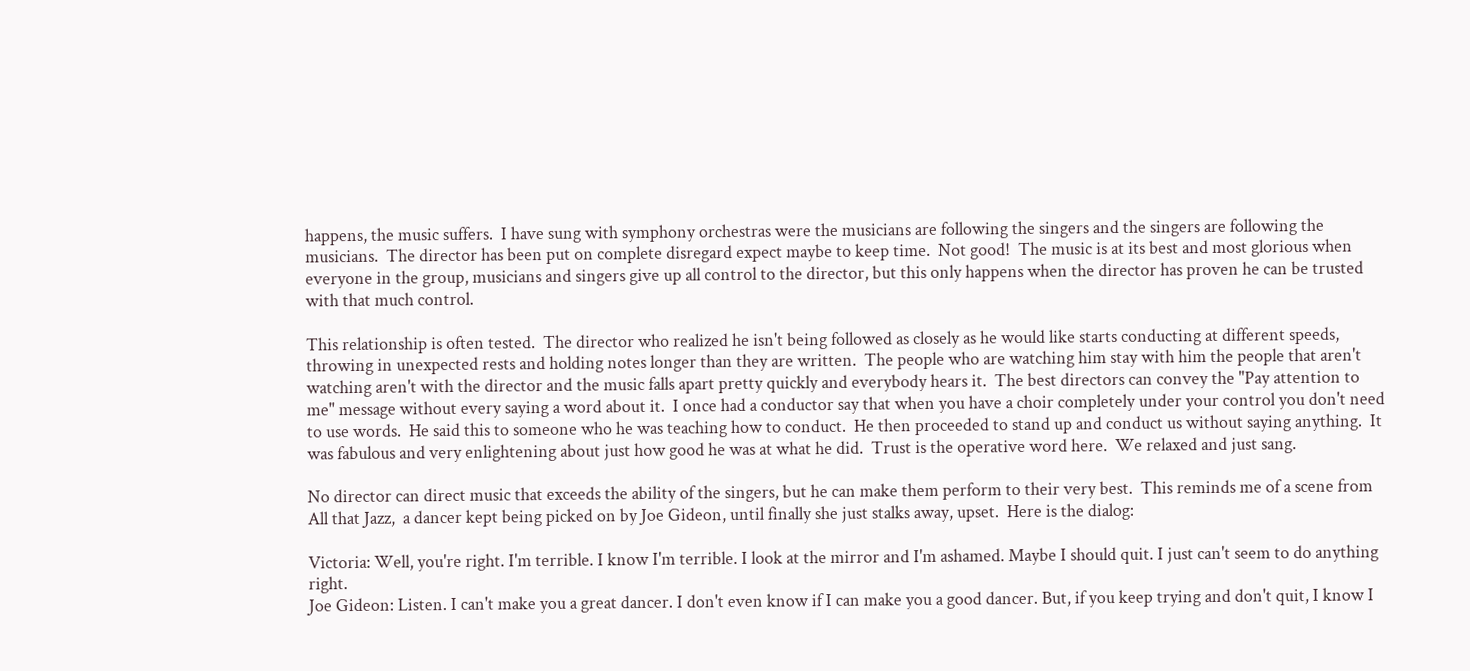happens, the music suffers.  I have sung with symphony orchestras were the musicians are following the singers and the singers are following the musicians.  The director has been put on complete disregard expect maybe to keep time.  Not good!  The music is at its best and most glorious when everyone in the group, musicians and singers give up all control to the director, but this only happens when the director has proven he can be trusted with that much control.

This relationship is often tested.  The director who realized he isn't being followed as closely as he would like starts conducting at different speeds, throwing in unexpected rests and holding notes longer than they are written.  The people who are watching him stay with him the people that aren't watching aren't with the director and the music falls apart pretty quickly and everybody hears it.  The best directors can convey the "Pay attention to me" message without every saying a word about it.  I once had a conductor say that when you have a choir completely under your control you don't need to use words.  He said this to someone who he was teaching how to conduct.  He then proceeded to stand up and conduct us without saying anything.  It was fabulous and very enlightening about just how good he was at what he did.  Trust is the operative word here.  We relaxed and just sang.

No director can direct music that exceeds the ability of the singers, but he can make them perform to their very best.  This reminds me of a scene from All that Jazz,  a dancer kept being picked on by Joe Gideon, until finally she just stalks away, upset.  Here is the dialog:

Victoria: Well, you're right. I'm terrible. I know I'm terrible. I look at the mirror and I'm ashamed. Maybe I should quit. I just can't seem to do anything right.
Joe Gideon: Listen. I can't make you a great dancer. I don't even know if I can make you a good dancer. But, if you keep trying and don't quit, I know I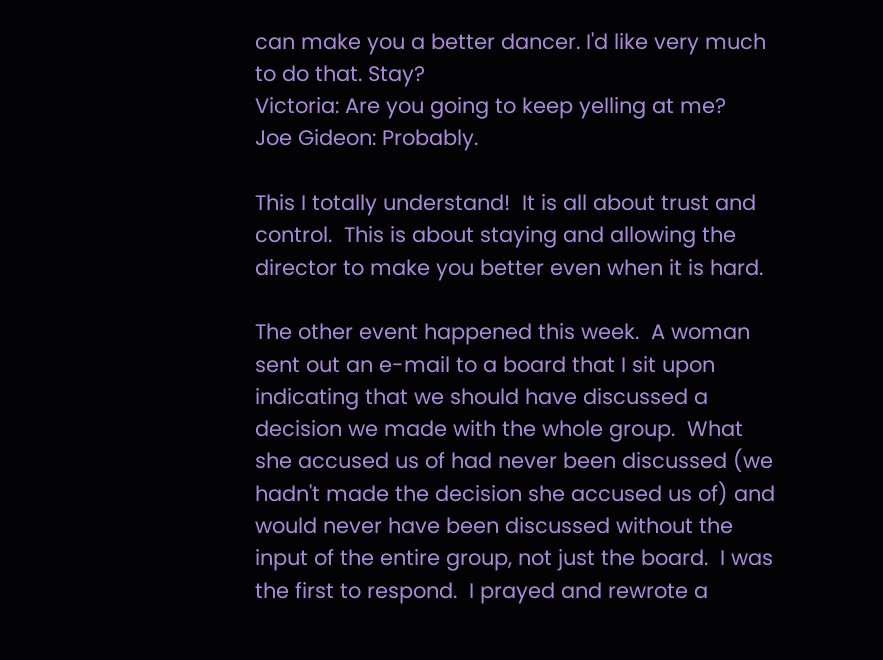can make you a better dancer. I'd like very much to do that. Stay?
Victoria: Are you going to keep yelling at me?
Joe Gideon: Probably.

This I totally understand!  It is all about trust and control.  This is about staying and allowing the director to make you better even when it is hard.

The other event happened this week.  A woman sent out an e-mail to a board that I sit upon indicating that we should have discussed a decision we made with the whole group.  What she accused us of had never been discussed (we hadn't made the decision she accused us of) and would never have been discussed without the input of the entire group, not just the board.  I was the first to respond.  I prayed and rewrote a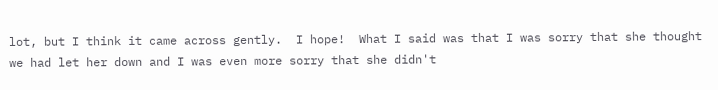lot, but I think it came across gently.  I hope!  What I said was that I was sorry that she thought we had let her down and I was even more sorry that she didn't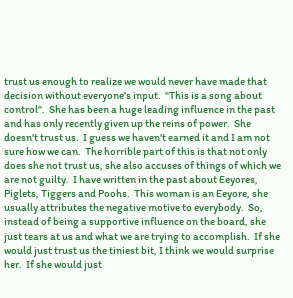trust us enough to realize we would never have made that decision without everyone's input.  "This is a song about control".  She has been a huge leading influence in the past and has only recently given up the reins of power.  She doesn't trust us.  I guess we haven't earned it and I am not sure how we can.  The horrible part of this is that not only does she not trust us, she also accuses of things of which we are not guilty.  I have written in the past about Eeyores, Piglets, Tiggers and Poohs.  This woman is an Eeyore, she usually attributes the negative motive to everybody.  So, instead of being a supportive influence on the board, she just tears at us and what we are trying to accomplish.  If she would just trust us the tiniest bit, I think we would surprise her.  If she would just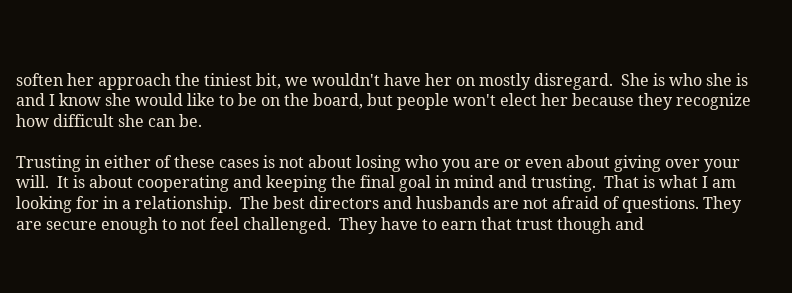soften her approach the tiniest bit, we wouldn't have her on mostly disregard.  She is who she is and I know she would like to be on the board, but people won't elect her because they recognize how difficult she can be.

Trusting in either of these cases is not about losing who you are or even about giving over your will.  It is about cooperating and keeping the final goal in mind and trusting.  That is what I am looking for in a relationship.  The best directors and husbands are not afraid of questions. They are secure enough to not feel challenged.  They have to earn that trust though and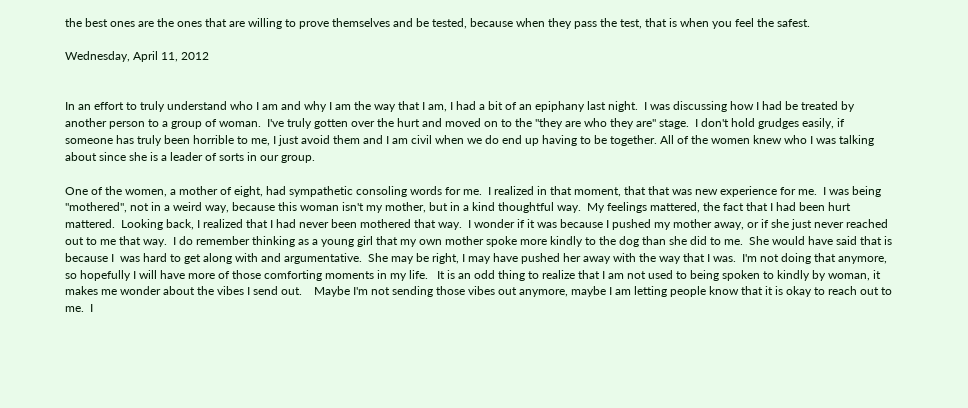the best ones are the ones that are willing to prove themselves and be tested, because when they pass the test, that is when you feel the safest.

Wednesday, April 11, 2012


In an effort to truly understand who I am and why I am the way that I am, I had a bit of an epiphany last night.  I was discussing how I had be treated by another person to a group of woman.  I've truly gotten over the hurt and moved on to the "they are who they are" stage.  I don't hold grudges easily, if someone has truly been horrible to me, I just avoid them and I am civil when we do end up having to be together. All of the women knew who I was talking about since she is a leader of sorts in our group.

One of the women, a mother of eight, had sympathetic consoling words for me.  I realized in that moment, that that was new experience for me.  I was being "mothered", not in a weird way, because this woman isn't my mother, but in a kind thoughtful way.  My feelings mattered, the fact that I had been hurt mattered.  Looking back, I realized that I had never been mothered that way.  I wonder if it was because I pushed my mother away, or if she just never reached out to me that way.  I do remember thinking as a young girl that my own mother spoke more kindly to the dog than she did to me.  She would have said that is because I  was hard to get along with and argumentative.  She may be right, I may have pushed her away with the way that I was.  I'm not doing that anymore, so hopefully I will have more of those comforting moments in my life.   It is an odd thing to realize that I am not used to being spoken to kindly by woman, it makes me wonder about the vibes I send out.    Maybe I'm not sending those vibes out anymore, maybe I am letting people know that it is okay to reach out to me.  I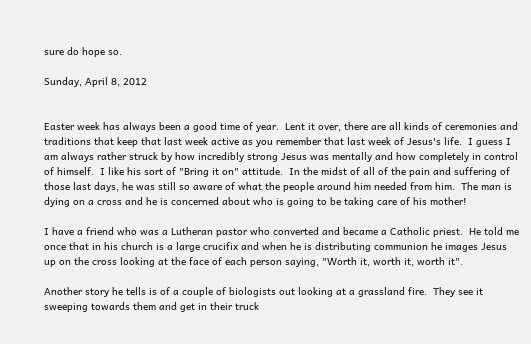sure do hope so.

Sunday, April 8, 2012


Easter week has always been a good time of year.  Lent it over, there are all kinds of ceremonies and traditions that keep that last week active as you remember that last week of Jesus's life.  I guess I am always rather struck by how incredibly strong Jesus was mentally and how completely in control of himself.  I like his sort of "Bring it on" attitude.  In the midst of all of the pain and suffering of those last days, he was still so aware of what the people around him needed from him.  The man is dying on a cross and he is concerned about who is going to be taking care of his mother!

I have a friend who was a Lutheran pastor who converted and became a Catholic priest.  He told me once that in his church is a large crucifix and when he is distributing communion he images Jesus up on the cross looking at the face of each person saying, "Worth it, worth it, worth it".

Another story he tells is of a couple of biologists out looking at a grassland fire.  They see it sweeping towards them and get in their truck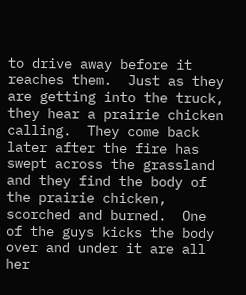to drive away before it reaches them.  Just as they are getting into the truck, they hear a prairie chicken calling.  They come back later after the fire has swept across the grassland and they find the body of the prairie chicken, scorched and burned.  One of the guys kicks the body over and under it are all her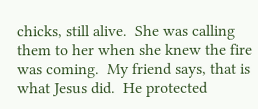chicks, still alive.  She was calling them to her when she knew the fire was coming.  My friend says, that is what Jesus did.  He protected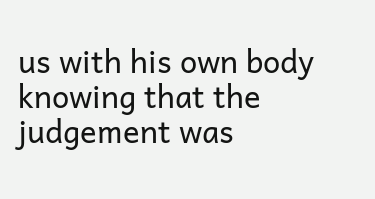us with his own body knowing that the judgement was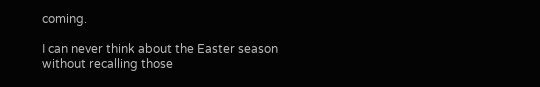coming.

I can never think about the Easter season without recalling those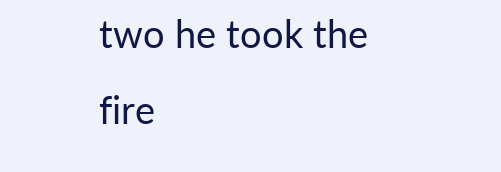two he took the fire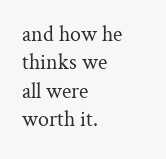and how he thinks we all were worth it.